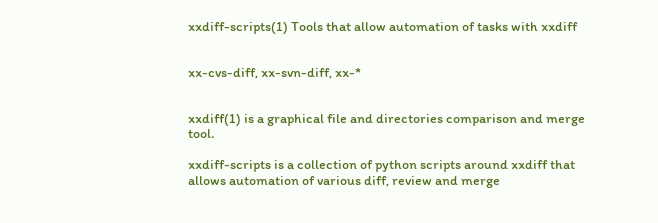xxdiff-scripts(1) Tools that allow automation of tasks with xxdiff


xx-cvs-diff, xx-svn-diff, xx-*


xxdiff(1) is a graphical file and directories comparison and merge tool.

xxdiff-scripts is a collection of python scripts around xxdiff that allows automation of various diff, review and merge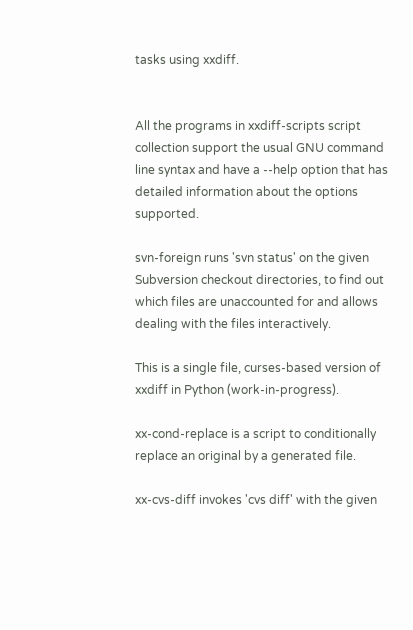tasks using xxdiff.


All the programs in xxdiff-scripts script collection support the usual GNU command line syntax and have a --help option that has detailed information about the options supported.

svn-foreign runs 'svn status' on the given Subversion checkout directories, to find out which files are unaccounted for and allows dealing with the files interactively.

This is a single file, curses-based version of xxdiff in Python (work-in-progress).

xx-cond-replace is a script to conditionally replace an original by a generated file.

xx-cvs-diff invokes 'cvs diff' with the given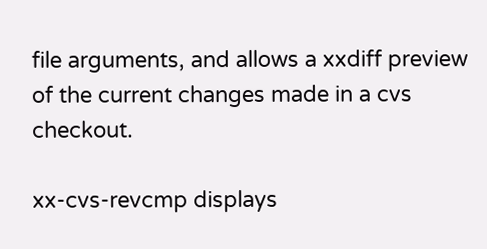file arguments, and allows a xxdiff preview of the current changes made in a cvs checkout.

xx-cvs-revcmp displays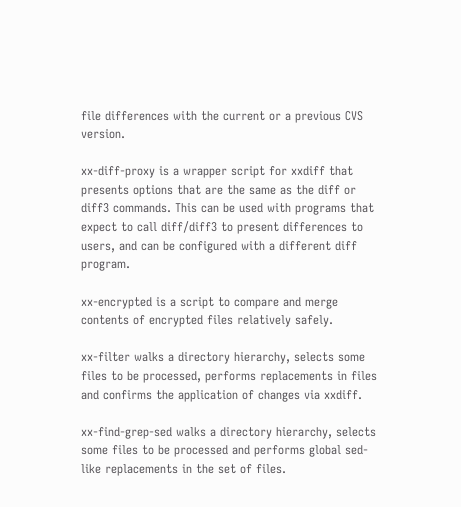file differences with the current or a previous CVS version.

xx-diff-proxy is a wrapper script for xxdiff that presents options that are the same as the diff or diff3 commands. This can be used with programs that expect to call diff/diff3 to present differences to users, and can be configured with a different diff program.

xx-encrypted is a script to compare and merge contents of encrypted files relatively safely.

xx-filter walks a directory hierarchy, selects some files to be processed, performs replacements in files and confirms the application of changes via xxdiff.

xx-find-grep-sed walks a directory hierarchy, selects some files to be processed and performs global sed-like replacements in the set of files.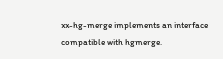xx-hg-merge implements an interface compatible with hgmerge.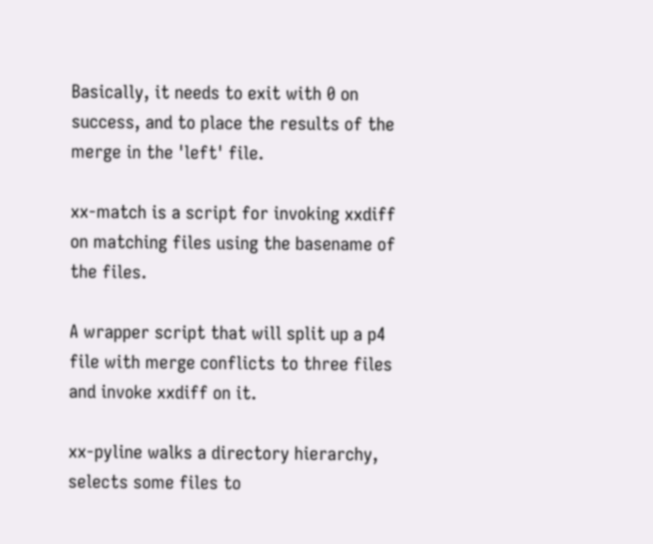Basically, it needs to exit with 0 on success, and to place the results of the merge in the 'left' file.

xx-match is a script for invoking xxdiff on matching files using the basename of the files.

A wrapper script that will split up a p4 file with merge conflicts to three files and invoke xxdiff on it.

xx-pyline walks a directory hierarchy, selects some files to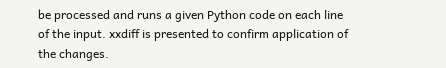be processed and runs a given Python code on each line of the input. xxdiff is presented to confirm application of the changes.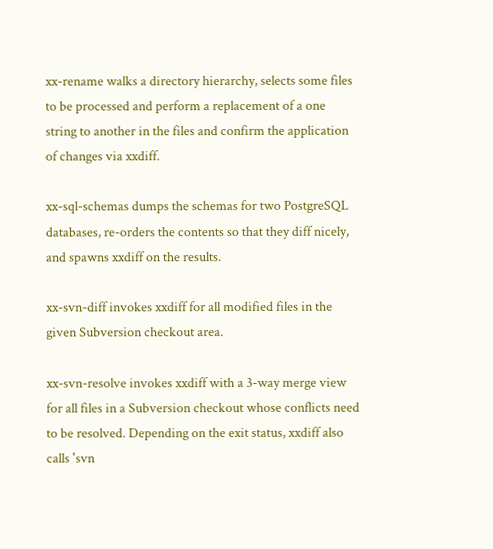xx-rename walks a directory hierarchy, selects some files to be processed and perform a replacement of a one string to another in the files and confirm the application of changes via xxdiff.

xx-sql-schemas dumps the schemas for two PostgreSQL databases, re-orders the contents so that they diff nicely, and spawns xxdiff on the results.

xx-svn-diff invokes xxdiff for all modified files in the given Subversion checkout area.

xx-svn-resolve invokes xxdiff with a 3-way merge view for all files in a Subversion checkout whose conflicts need to be resolved. Depending on the exit status, xxdiff also calls 'svn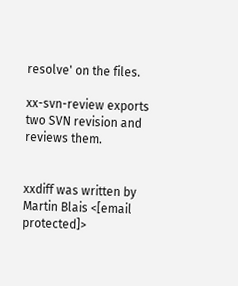resolve' on the files.

xx-svn-review exports two SVN revision and reviews them.


xxdiff was written by Martin Blais <[email protected]>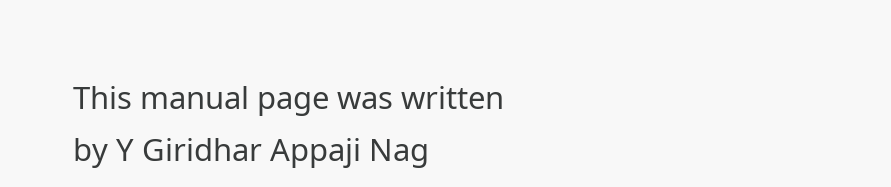This manual page was written by Y Giridhar Appaji Nag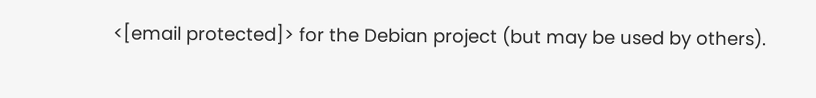<[email protected]> for the Debian project (but may be used by others).